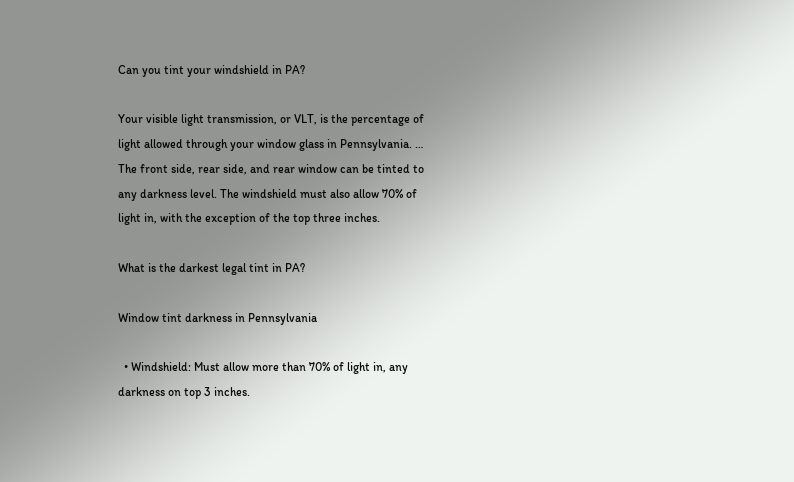Can you tint your windshield in PA?

Your visible light transmission, or VLT, is the percentage of light allowed through your window glass in Pennsylvania. … The front side, rear side, and rear window can be tinted to any darkness level. The windshield must also allow 70% of light in, with the exception of the top three inches.

What is the darkest legal tint in PA?

Window tint darkness in Pennsylvania

  • Windshield: Must allow more than 70% of light in, any darkness on top 3 inches.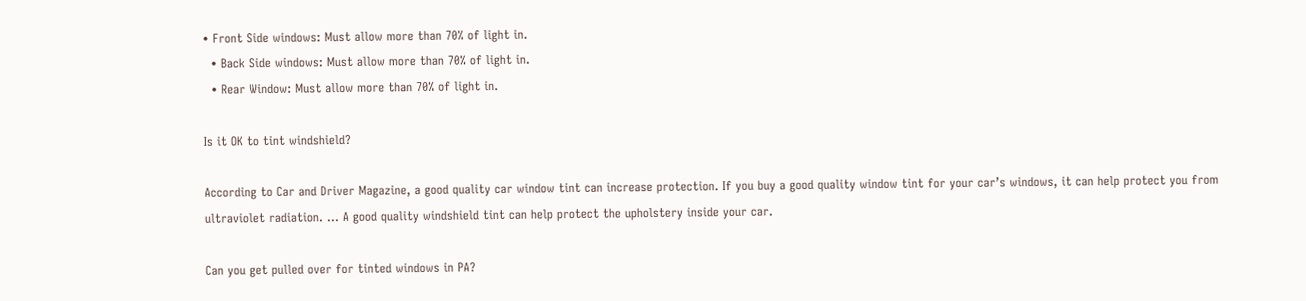• Front Side windows: Must allow more than 70% of light in.
  • Back Side windows: Must allow more than 70% of light in.
  • Rear Window: Must allow more than 70% of light in.

Is it OK to tint windshield?

According to Car and Driver Magazine, a good quality car window tint can increase protection. If you buy a good quality window tint for your car’s windows, it can help protect you from ultraviolet radiation. … A good quality windshield tint can help protect the upholstery inside your car.

Can you get pulled over for tinted windows in PA?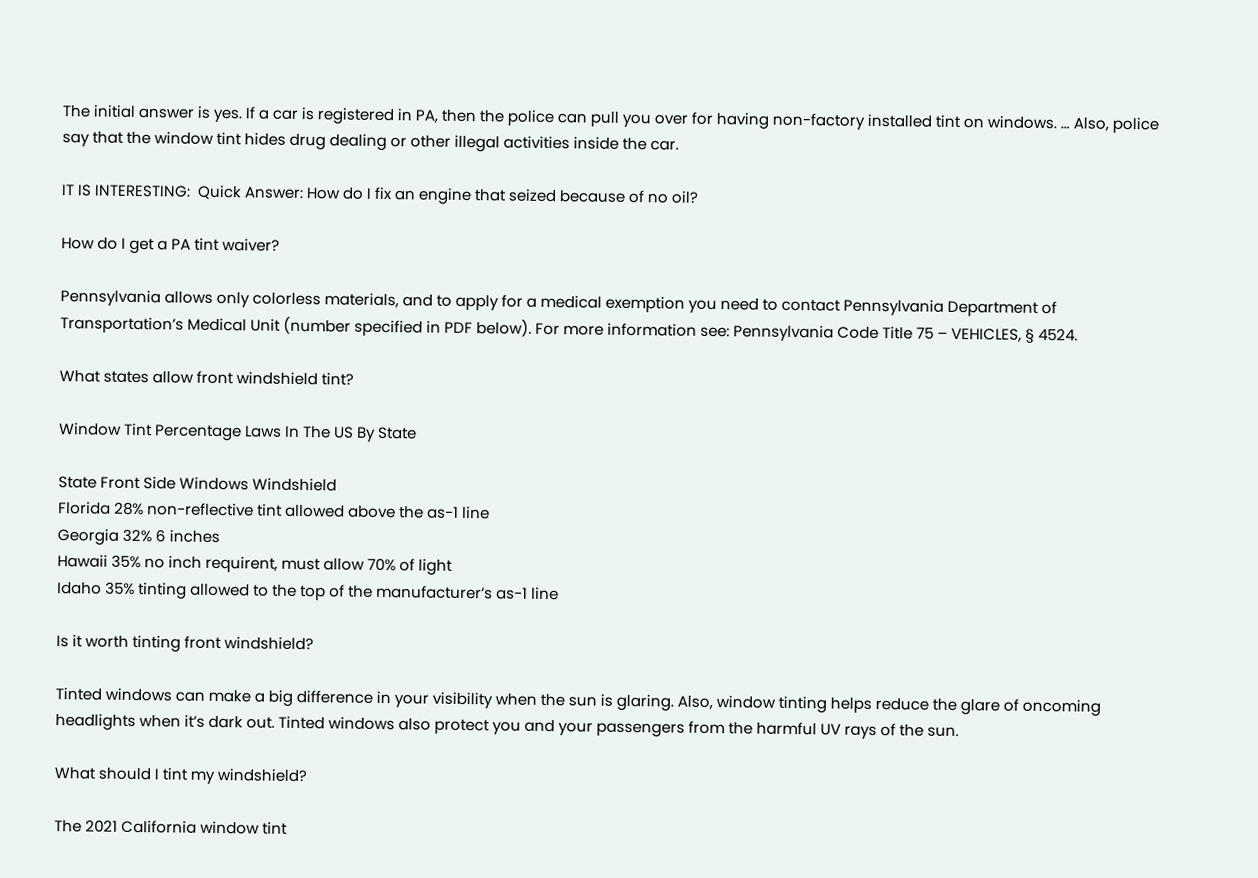The initial answer is yes. If a car is registered in PA, then the police can pull you over for having non-factory installed tint on windows. … Also, police say that the window tint hides drug dealing or other illegal activities inside the car.

IT IS INTERESTING:  Quick Answer: How do I fix an engine that seized because of no oil?

How do I get a PA tint waiver?

Pennsylvania allows only colorless materials, and to apply for a medical exemption you need to contact Pennsylvania Department of Transportation’s Medical Unit (number specified in PDF below). For more information see: Pennsylvania Code Title 75 – VEHICLES, § 4524.

What states allow front windshield tint?

Window Tint Percentage Laws In The US By State

State Front Side Windows Windshield
Florida 28% non-reflective tint allowed above the as-1 line
Georgia 32% 6 inches
Hawaii 35% no inch requirent, must allow 70% of light
Idaho 35% tinting allowed to the top of the manufacturer’s as-1 line

Is it worth tinting front windshield?

Tinted windows can make a big difference in your visibility when the sun is glaring. Also, window tinting helps reduce the glare of oncoming headlights when it’s dark out. Tinted windows also protect you and your passengers from the harmful UV rays of the sun.

What should I tint my windshield?

The 2021 California window tint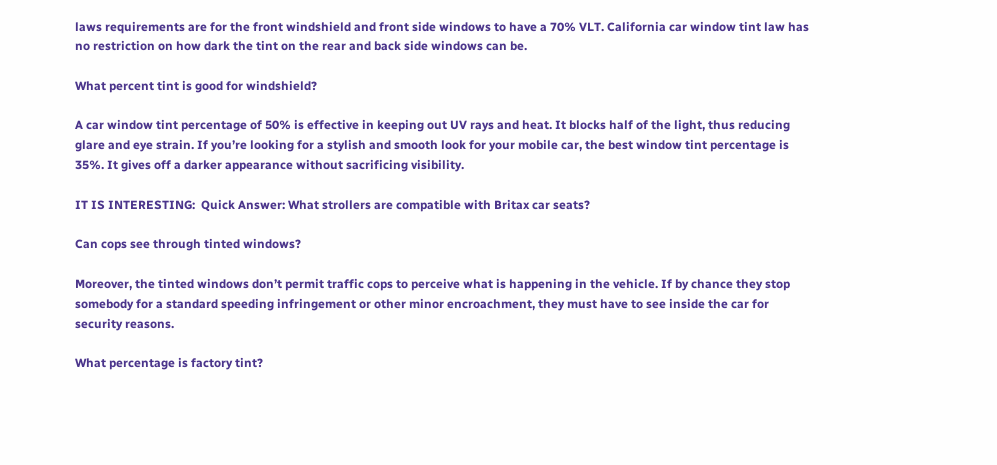laws requirements are for the front windshield and front side windows to have a 70% VLT. California car window tint law has no restriction on how dark the tint on the rear and back side windows can be.

What percent tint is good for windshield?

A car window tint percentage of 50% is effective in keeping out UV rays and heat. It blocks half of the light, thus reducing glare and eye strain. If you’re looking for a stylish and smooth look for your mobile car, the best window tint percentage is 35%. It gives off a darker appearance without sacrificing visibility.

IT IS INTERESTING:  Quick Answer: What strollers are compatible with Britax car seats?

Can cops see through tinted windows?

Moreover, the tinted windows don’t permit traffic cops to perceive what is happening in the vehicle. If by chance they stop somebody for a standard speeding infringement or other minor encroachment, they must have to see inside the car for security reasons.

What percentage is factory tint?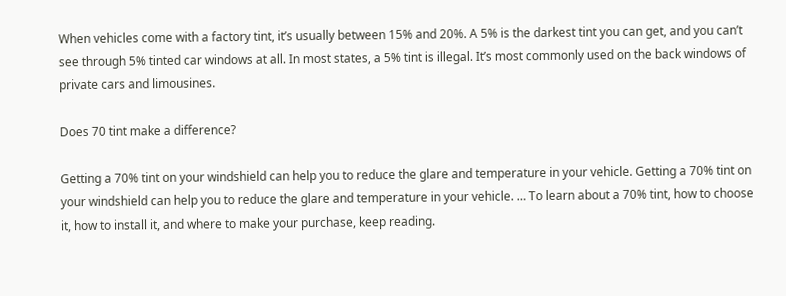When vehicles come with a factory tint, it’s usually between 15% and 20%. A 5% is the darkest tint you can get, and you can’t see through 5% tinted car windows at all. In most states, a 5% tint is illegal. It’s most commonly used on the back windows of private cars and limousines.

Does 70 tint make a difference?

Getting a 70% tint on your windshield can help you to reduce the glare and temperature in your vehicle. Getting a 70% tint on your windshield can help you to reduce the glare and temperature in your vehicle. … To learn about a 70% tint, how to choose it, how to install it, and where to make your purchase, keep reading.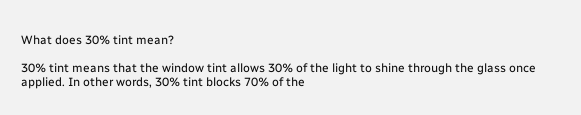What does 30% tint mean?

30% tint means that the window tint allows 30% of the light to shine through the glass once applied. In other words, 30% tint blocks 70% of the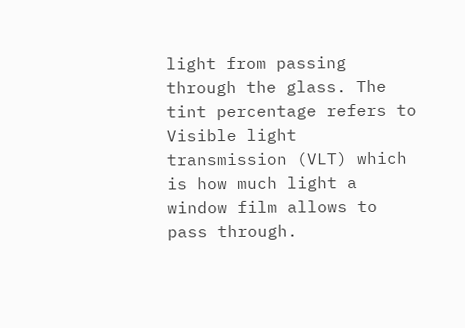light from passing through the glass. The tint percentage refers to Visible light transmission (VLT) which is how much light a window film allows to pass through.